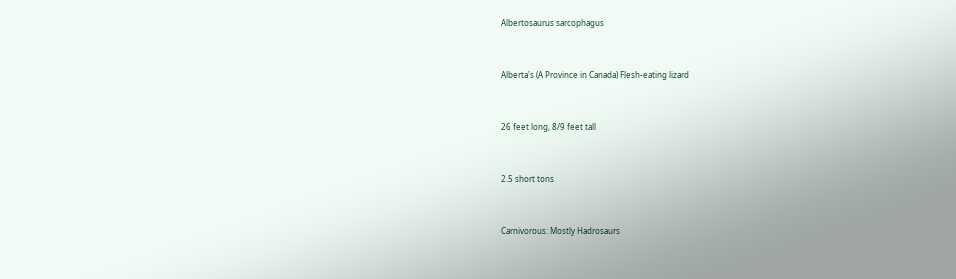Albertosaurus sarcophagus


Alberta's (A Province in Canada) Flesh-eating lizard


26 feet long, 8/9 feet tall


2.5 short tons


Carnivorous: Mostly Hadrosaurs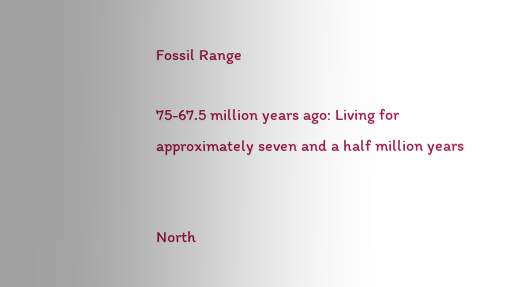Fossil Range

75-67.5 million years ago: Living for approximately seven and a half million years


North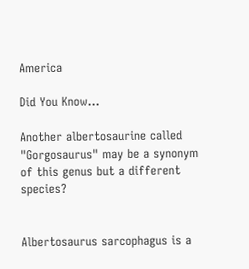America

Did You Know...

Another albertosaurine called "Gorgosaurus" may be a synonym of this genus but a different species?


Albertosaurus sarcophagus is a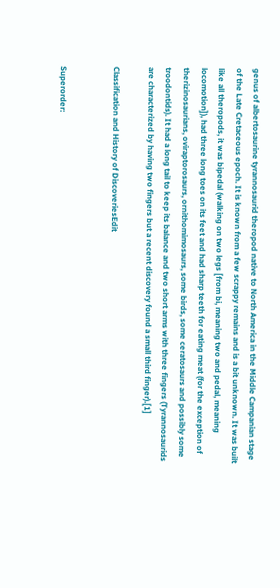genus of albertosaurine tyrannosaurid theropod native to North America in the Middle Campanian stage of the Late Cretaceous epoch. It is known from a few scrappy remains and is a bit unknown. It was built like all theropods, it was bipedal (walking on two legs [from bi, meaning two and pedal, meaning locomotion]), had three long toes on its feet and had sharp teeth for eating meat (for the exception of therizinosaurians, oviraptorosaurs, ornithomimosaurs, some birds, some ceratosaurs and possibly some troodontids). It had a long tail to keep its balance and two short arms with three fingers (Tyrannosaurids are characterized by having two fingers but a recent discovery found a small third finger).[1]

Classification and History of DiscoveriesEdit


Superorder: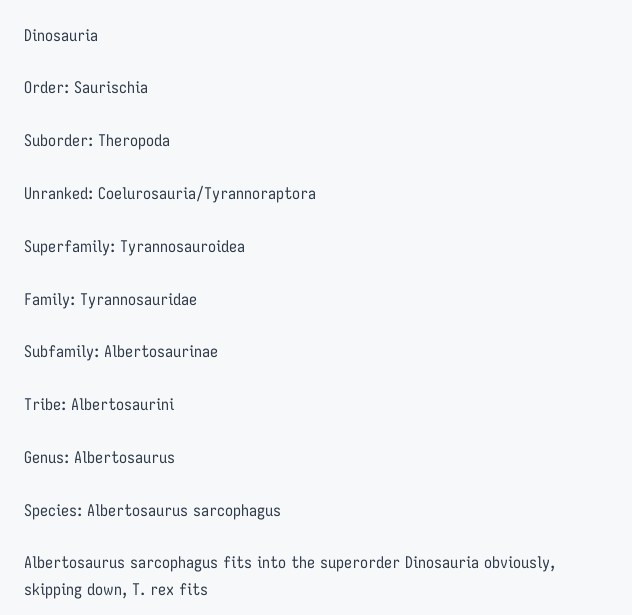Dinosauria

Order: Saurischia

Suborder: Theropoda

Unranked: Coelurosauria/Tyrannoraptora

Superfamily: Tyrannosauroidea

Family: Tyrannosauridae

Subfamily: Albertosaurinae

Tribe: Albertosaurini

Genus: Albertosaurus

Species: Albertosaurus sarcophagus

Albertosaurus sarcophagus fits into the superorder Dinosauria obviously, skipping down, T. rex fits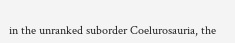in the unranked suborder Coelurosauria, the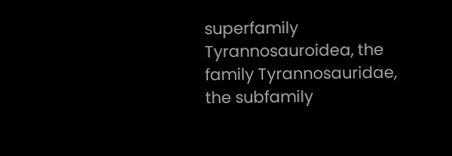superfamily Tyrannosauroidea, the family Tyrannosauridae, the subfamily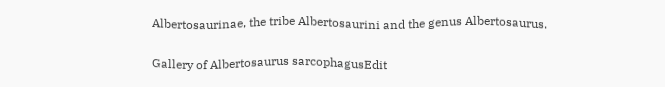Albertosaurinae, the tribe Albertosaurini and the genus Albertosaurus.

Gallery of Albertosaurus sarcophagusEdit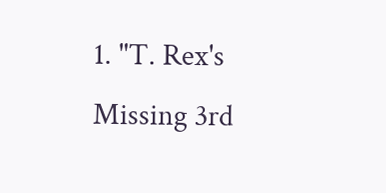1. "T. Rex's Missing 3rd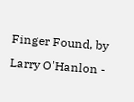Finger Found, by Larry O'Hanlon -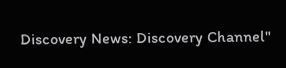Discovery News: Discovery Channel"